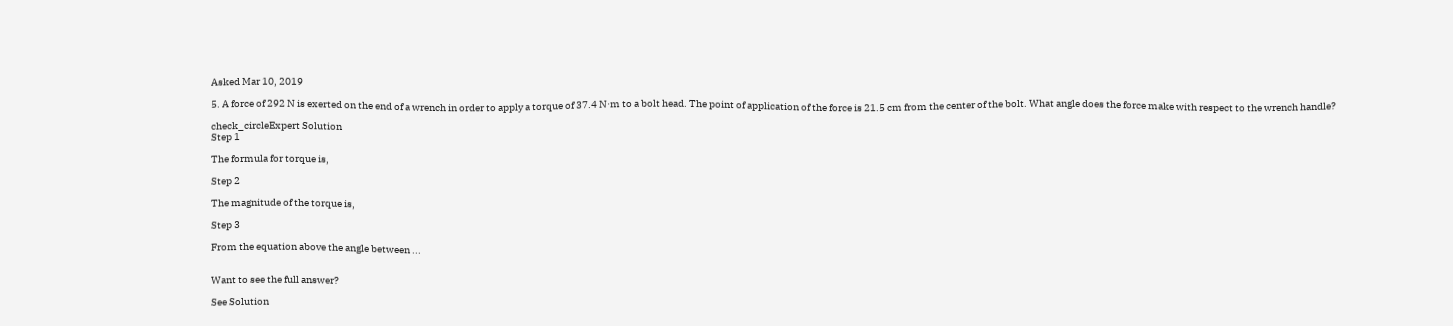Asked Mar 10, 2019

5. A force of 292 N is exerted on the end of a wrench in order to apply a torque of 37.4 N·m to a bolt head. The point of application of the force is 21.5 cm from the center of the bolt. What angle does the force make with respect to the wrench handle?

check_circleExpert Solution
Step 1

The formula for torque is,

Step 2

The magnitude of the torque is,

Step 3

From the equation above the angle between ...


Want to see the full answer?

See Solution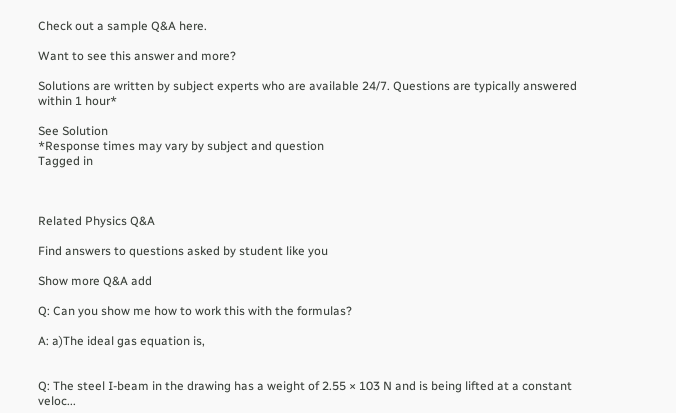Check out a sample Q&A here.

Want to see this answer and more?

Solutions are written by subject experts who are available 24/7. Questions are typically answered within 1 hour*

See Solution
*Response times may vary by subject and question
Tagged in



Related Physics Q&A

Find answers to questions asked by student like you

Show more Q&A add

Q: Can you show me how to work this with the formulas?

A: a)The ideal gas equation is,


Q: The steel I-beam in the drawing has a weight of 2.55 × 103 N and is being lifted at a constant veloc...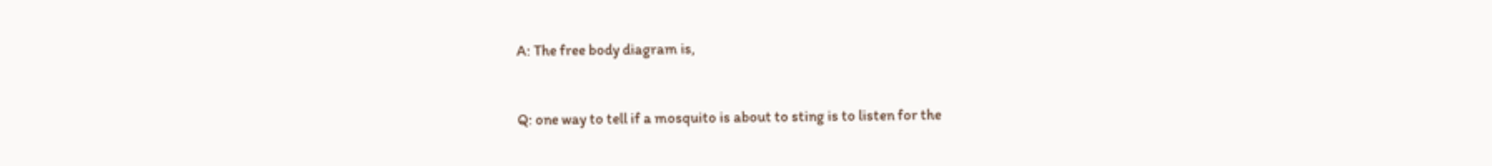A: The free body diagram is,


Q: one way to tell if a mosquito is about to sting is to listen for the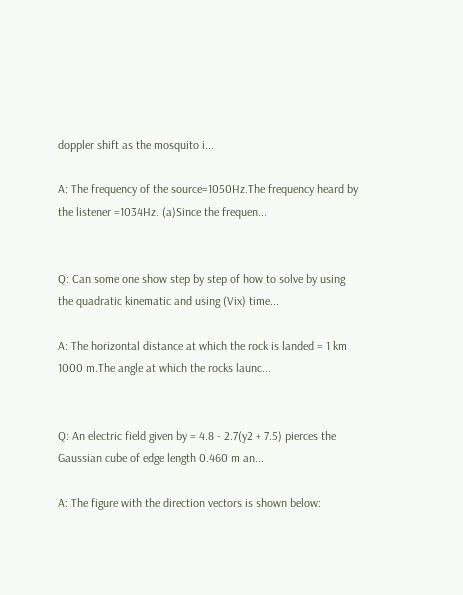doppler shift as the mosquito i...

A: The frequency of the source=1050Hz.The frequency heard by the listener =1034Hz. (a)Since the frequen...


Q: Can some one show step by step of how to solve by using the quadratic kinematic and using (Vix) time...

A: The horizontal distance at which the rock is landed = 1 km 1000 m.The angle at which the rocks launc...


Q: An electric field given by = 4.8 - 2.7(y2 + 7.5) pierces the Gaussian cube of edge length 0.460 m an...

A: The figure with the direction vectors is shown below: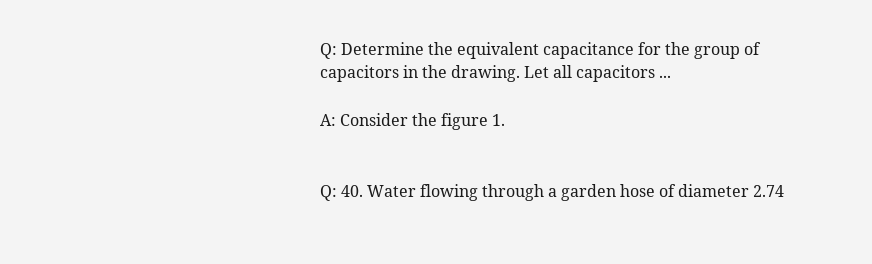Q: Determine the equivalent capacitance for the group of capacitors in the drawing. Let all capacitors ...

A: Consider the figure 1.


Q: 40. Water flowing through a garden hose of diameter 2.74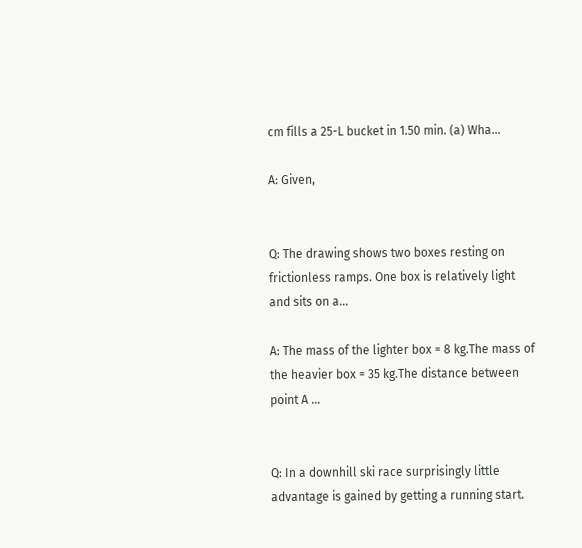cm fills a 25-L bucket in 1.50 min. (a) Wha...

A: Given,


Q: The drawing shows two boxes resting on frictionless ramps. One box is relatively light and sits on a...

A: The mass of the lighter box = 8 kg.The mass of the heavier box = 35 kg.The distance between point A ...


Q: In a downhill ski race surprisingly little advantage is gained by getting a running start.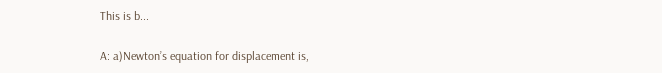This is b...

A: a)Newton’s equation for displacement is,